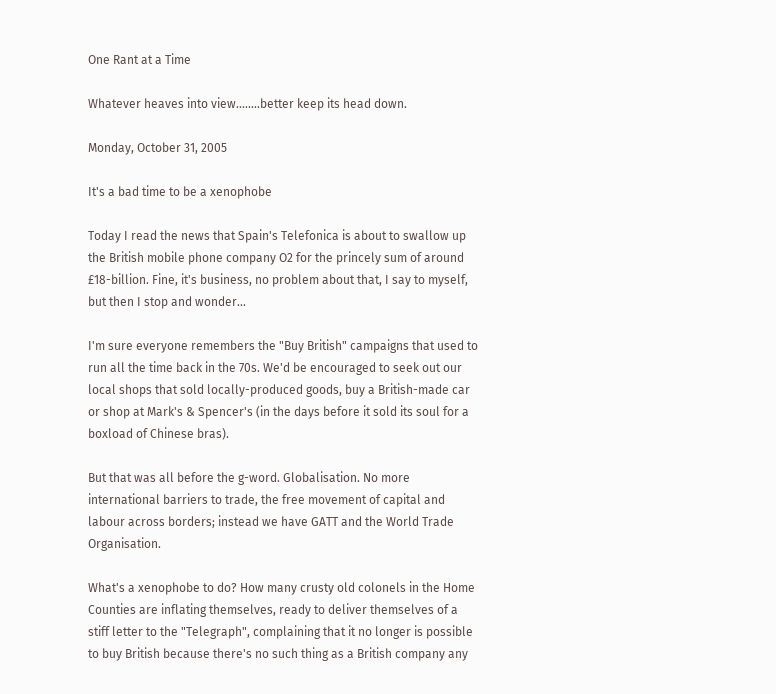One Rant at a Time

Whatever heaves into view........better keep its head down.

Monday, October 31, 2005

It's a bad time to be a xenophobe

Today I read the news that Spain's Telefonica is about to swallow up the British mobile phone company O2 for the princely sum of around £18-billion. Fine, it's business, no problem about that, I say to myself, but then I stop and wonder...

I'm sure everyone remembers the "Buy British" campaigns that used to run all the time back in the 70s. We'd be encouraged to seek out our local shops that sold locally-produced goods, buy a British-made car or shop at Mark's & Spencer's (in the days before it sold its soul for a boxload of Chinese bras).

But that was all before the g-word. Globalisation. No more international barriers to trade, the free movement of capital and labour across borders; instead we have GATT and the World Trade Organisation.

What's a xenophobe to do? How many crusty old colonels in the Home Counties are inflating themselves, ready to deliver themselves of a stiff letter to the "Telegraph", complaining that it no longer is possible to buy British because there's no such thing as a British company any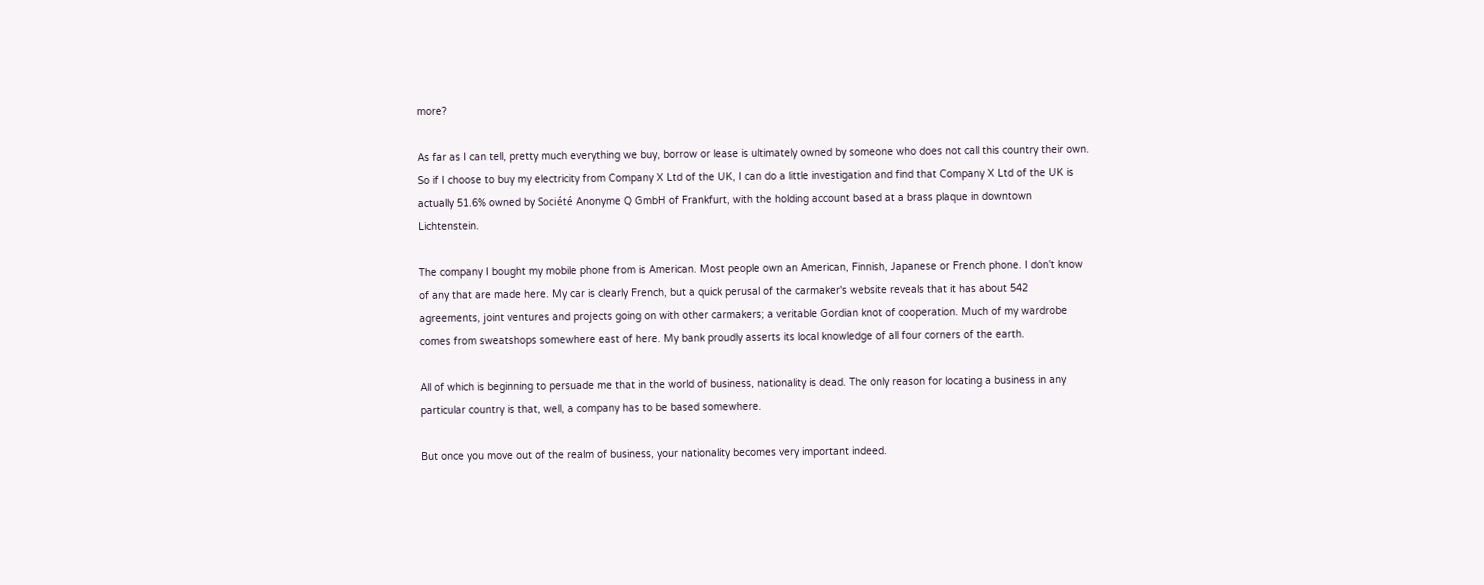more?

As far as I can tell, pretty much everything we buy, borrow or lease is ultimately owned by someone who does not call this country their own. So if I choose to buy my electricity from Company X Ltd of the UK, I can do a little investigation and find that Company X Ltd of the UK is actually 51.6% owned by Société Anonyme Q GmbH of Frankfurt, with the holding account based at a brass plaque in downtown Lichtenstein.

The company I bought my mobile phone from is American. Most people own an American, Finnish, Japanese or French phone. I don't know of any that are made here. My car is clearly French, but a quick perusal of the carmaker's website reveals that it has about 542 agreements, joint ventures and projects going on with other carmakers; a veritable Gordian knot of cooperation. Much of my wardrobe comes from sweatshops somewhere east of here. My bank proudly asserts its local knowledge of all four corners of the earth.

All of which is beginning to persuade me that in the world of business, nationality is dead. The only reason for locating a business in any particular country is that, well, a company has to be based somewhere.

But once you move out of the realm of business, your nationality becomes very important indeed.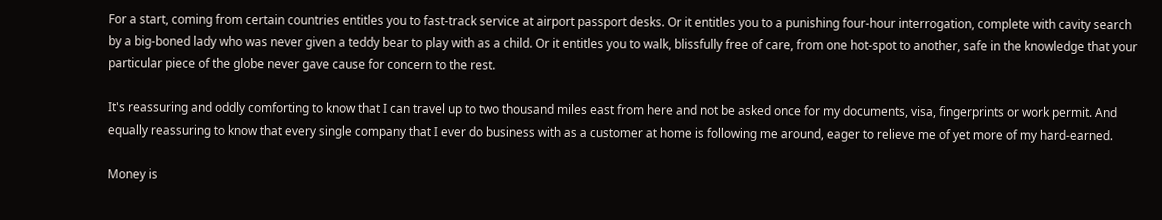For a start, coming from certain countries entitles you to fast-track service at airport passport desks. Or it entitles you to a punishing four-hour interrogation, complete with cavity search by a big-boned lady who was never given a teddy bear to play with as a child. Or it entitles you to walk, blissfully free of care, from one hot-spot to another, safe in the knowledge that your particular piece of the globe never gave cause for concern to the rest.

It's reassuring and oddly comforting to know that I can travel up to two thousand miles east from here and not be asked once for my documents, visa, fingerprints or work permit. And equally reassuring to know that every single company that I ever do business with as a customer at home is following me around, eager to relieve me of yet more of my hard-earned.

Money is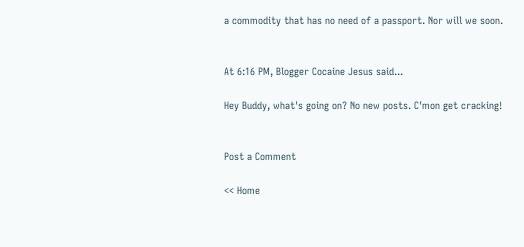a commodity that has no need of a passport. Nor will we soon.


At 6:16 PM, Blogger Cocaine Jesus said...

Hey Buddy, what's going on? No new posts. C'mon get cracking!


Post a Comment

<< Home